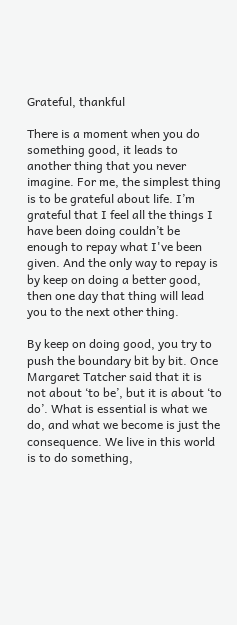Grateful, thankful

There is a moment when you do something good, it leads to another thing that you never imagine. For me, the simplest thing is to be grateful about life. I’m grateful that I feel all the things I have been doing couldn’t be enough to repay what I've been given. And the only way to repay is by keep on doing a better good, then one day that thing will lead you to the next other thing.

By keep on doing good, you try to push the boundary bit by bit. Once Margaret Tatcher said that it is not about ‘to be’, but it is about ‘to do’. What is essential is what we do, and what we become is just the consequence. We live in this world is to do something,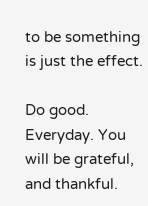to be something is just the effect.

Do good. Everyday. You will be grateful, and thankful.